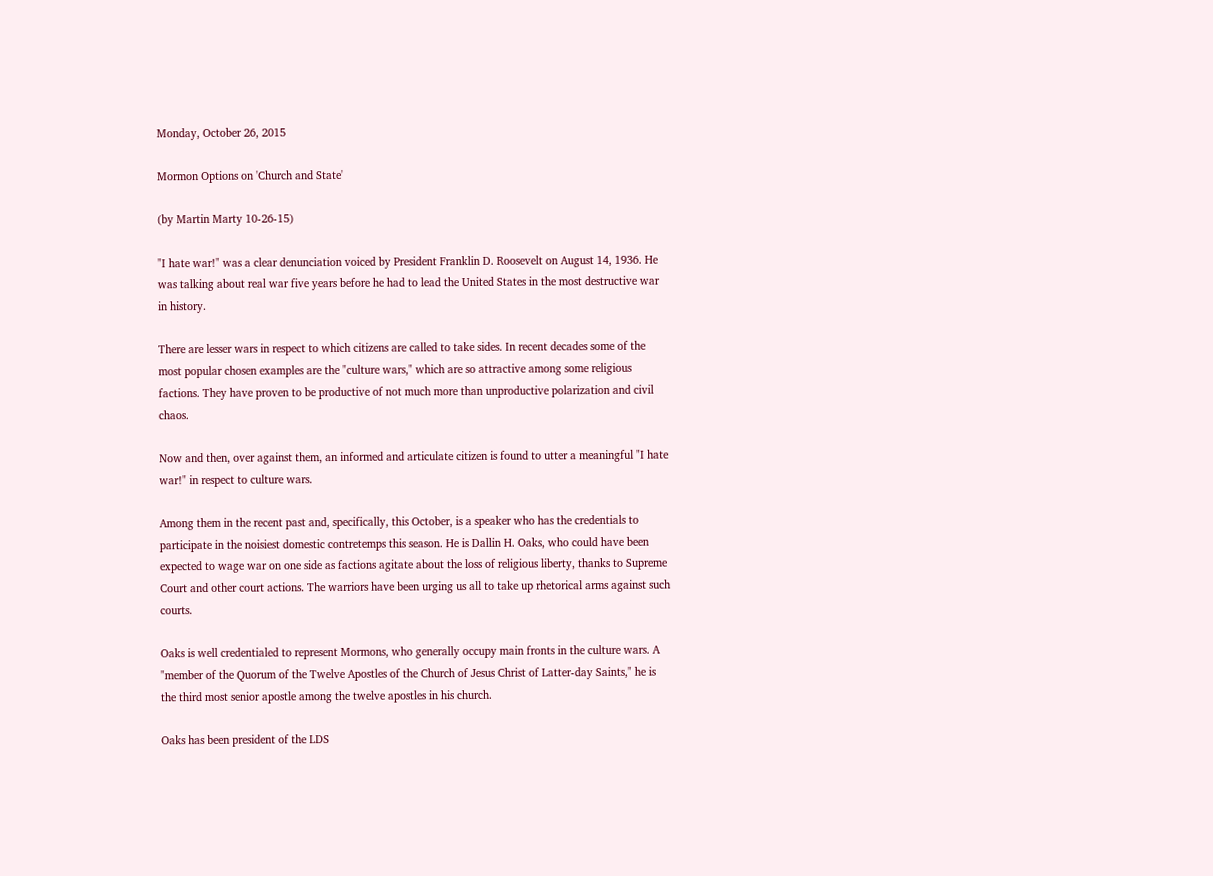Monday, October 26, 2015

Mormon Options on 'Church and State'

(by Martin Marty 10-26-15)

"I hate war!" was a clear denunciation voiced by President Franklin D. Roosevelt on August 14, 1936. He was talking about real war five years before he had to lead the United States in the most destructive war in history.

There are lesser wars in respect to which citizens are called to take sides. In recent decades some of the most popular chosen examples are the "culture wars," which are so attractive among some religious factions. They have proven to be productive of not much more than unproductive polarization and civil chaos.

Now and then, over against them, an informed and articulate citizen is found to utter a meaningful "I hate war!" in respect to culture wars.

Among them in the recent past and, specifically, this October, is a speaker who has the credentials to participate in the noisiest domestic contretemps this season. He is Dallin H. Oaks, who could have been expected to wage war on one side as factions agitate about the loss of religious liberty, thanks to Supreme Court and other court actions. The warriors have been urging us all to take up rhetorical arms against such courts.

Oaks is well credentialed to represent Mormons, who generally occupy main fronts in the culture wars. A "member of the Quorum of the Twelve Apostles of the Church of Jesus Christ of Latter-day Saints," he is the third most senior apostle among the twelve apostles in his church.

Oaks has been president of the LDS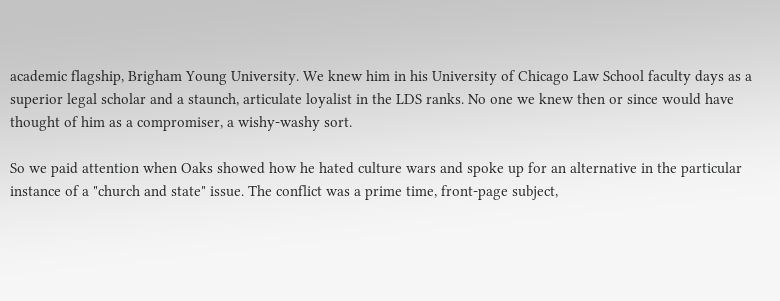academic flagship, Brigham Young University. We knew him in his University of Chicago Law School faculty days as a superior legal scholar and a staunch, articulate loyalist in the LDS ranks. No one we knew then or since would have thought of him as a compromiser, a wishy-washy sort.

So we paid attention when Oaks showed how he hated culture wars and spoke up for an alternative in the particular instance of a "church and state" issue. The conflict was a prime time, front-page subject,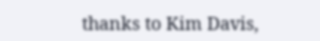thanks to Kim Davis,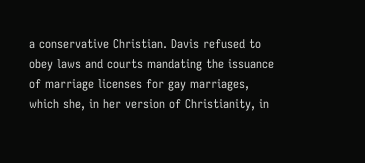a conservative Christian. Davis refused to obey laws and courts mandating the issuance of marriage licenses for gay marriages, which she, in her version of Christianity, in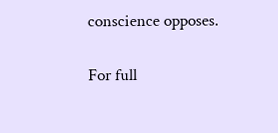conscience opposes.

For full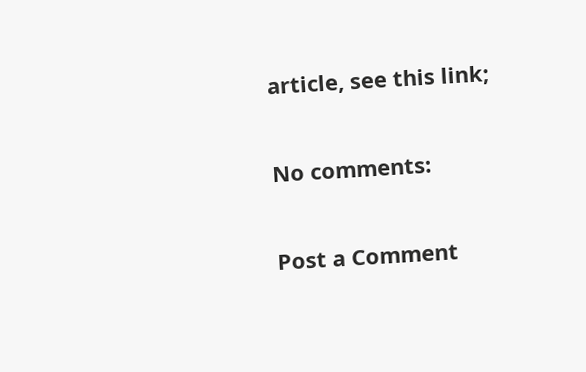article, see this link;

No comments:

Post a Comment